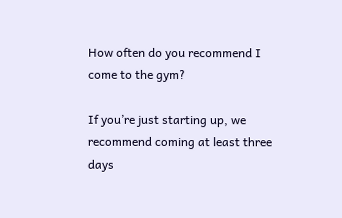How often do you recommend I come to the gym?

If you’re just starting up, we recommend coming at least three days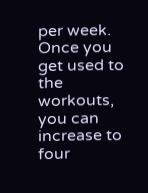per week. Once you get used to the workouts, you can increase to four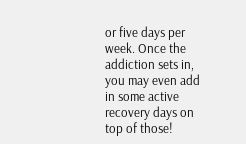or five days per week. Once the addiction sets in, you may even add in some active recovery days on top of those!